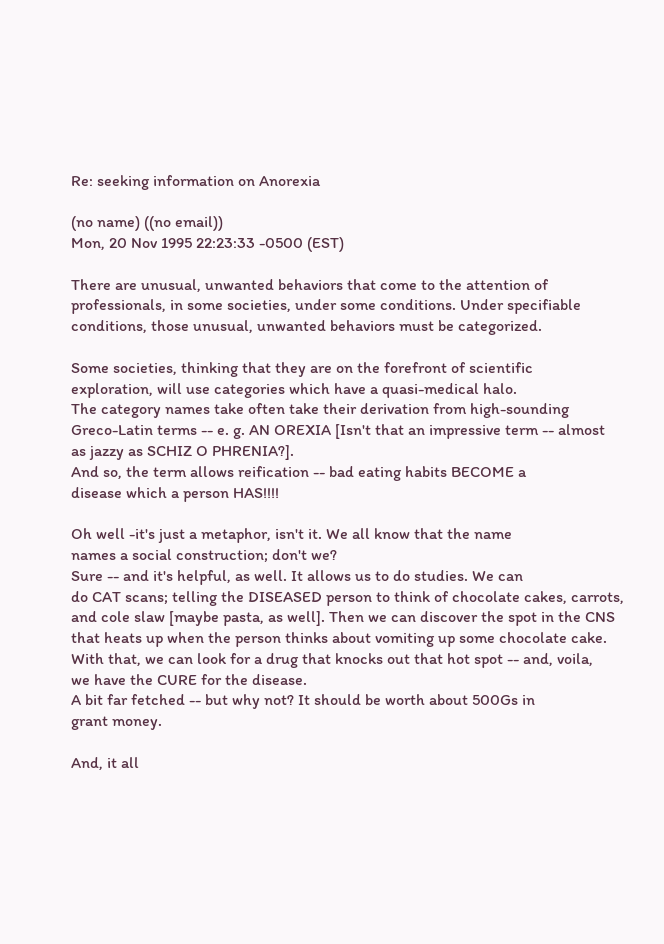Re: seeking information on Anorexia

(no name) ((no email))
Mon, 20 Nov 1995 22:23:33 -0500 (EST)

There are unusual, unwanted behaviors that come to the attention of
professionals, in some societies, under some conditions. Under specifiable
conditions, those unusual, unwanted behaviors must be categorized.

Some societies, thinking that they are on the forefront of scientific
exploration, will use categories which have a quasi-medical halo.
The category names take often take their derivation from high-sounding
Greco-Latin terms -- e. g. AN OREXIA [Isn't that an impressive term -- almost
as jazzy as SCHIZ O PHRENIA?].
And so, the term allows reification -- bad eating habits BECOME a
disease which a person HAS!!!!

Oh well -it's just a metaphor, isn't it. We all know that the name
names a social construction; don't we?
Sure -- and it's helpful, as well. It allows us to do studies. We can
do CAT scans; telling the DISEASED person to think of chocolate cakes, carrots,
and cole slaw [maybe pasta, as well]. Then we can discover the spot in the CNS
that heats up when the person thinks about vomiting up some chocolate cake.
With that, we can look for a drug that knocks out that hot spot -- and, voila,
we have the CURE for the disease.
A bit far fetched -- but why not? It should be worth about 500Gs in
grant money.

And, it all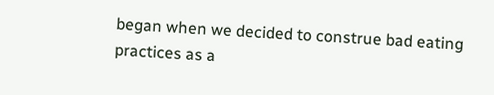began when we decided to construe bad eating practices as a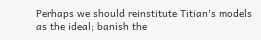Perhaps we should reinstitute Titian's models as the ideal; banish the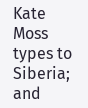Kate Moss types to Siberia; and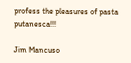profess the pleasures of pasta putanesca!!!

Jim Mancuso